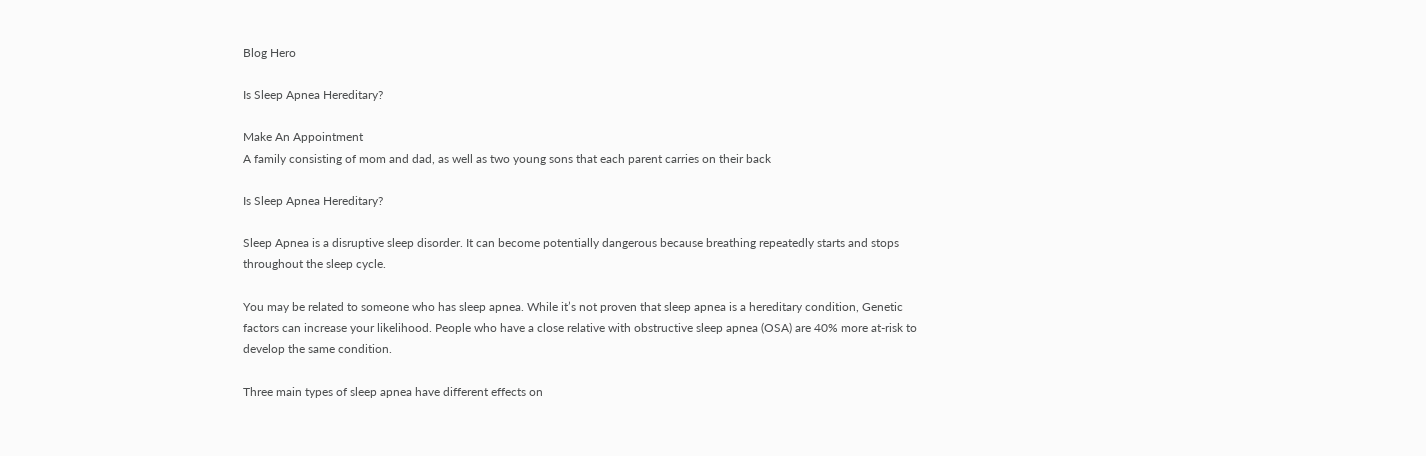Blog Hero

Is Sleep Apnea Hereditary?

Make An Appointment
A family consisting of mom and dad, as well as two young sons that each parent carries on their back

Is Sleep Apnea Hereditary?

Sleep Apnea is a disruptive sleep disorder. It can become potentially dangerous because breathing repeatedly starts and stops throughout the sleep cycle.

You may be related to someone who has sleep apnea. While it’s not proven that sleep apnea is a hereditary condition, Genetic factors can increase your likelihood. People who have a close relative with obstructive sleep apnea (OSA) are 40% more at-risk to develop the same condition.

Three main types of sleep apnea have different effects on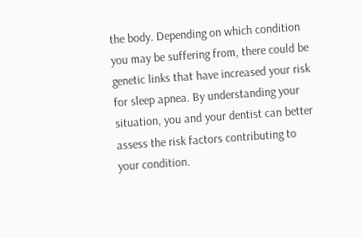the body. Depending on which condition you may be suffering from, there could be genetic links that have increased your risk for sleep apnea. By understanding your situation, you and your dentist can better assess the risk factors contributing to your condition.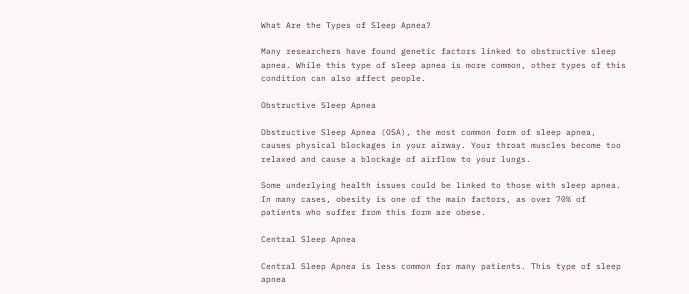What Are the Types of Sleep Apnea?

Many researchers have found genetic factors linked to obstructive sleep apnea. While this type of sleep apnea is more common, other types of this condition can also affect people.

Obstructive Sleep Apnea

Obstructive Sleep Apnea (OSA), the most common form of sleep apnea, causes physical blockages in your airway. Your throat muscles become too relaxed and cause a blockage of airflow to your lungs.

Some underlying health issues could be linked to those with sleep apnea. In many cases, obesity is one of the main factors, as over 70% of patients who suffer from this form are obese.

Central Sleep Apnea

Central Sleep Apnea is less common for many patients. This type of sleep apnea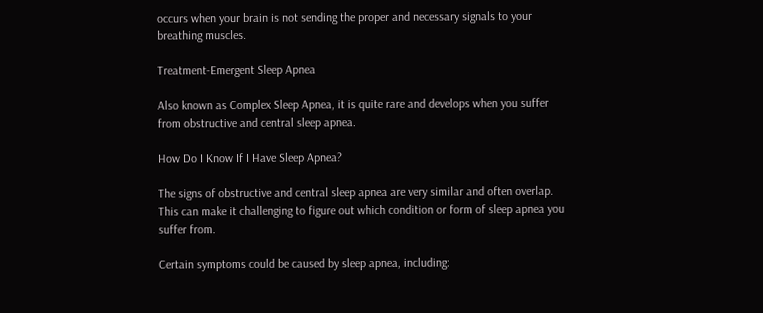occurs when your brain is not sending the proper and necessary signals to your breathing muscles.

Treatment-Emergent Sleep Apnea

Also known as Complex Sleep Apnea, it is quite rare and develops when you suffer from obstructive and central sleep apnea.

How Do I Know If I Have Sleep Apnea?

The signs of obstructive and central sleep apnea are very similar and often overlap. This can make it challenging to figure out which condition or form of sleep apnea you suffer from.

Certain symptoms could be caused by sleep apnea, including: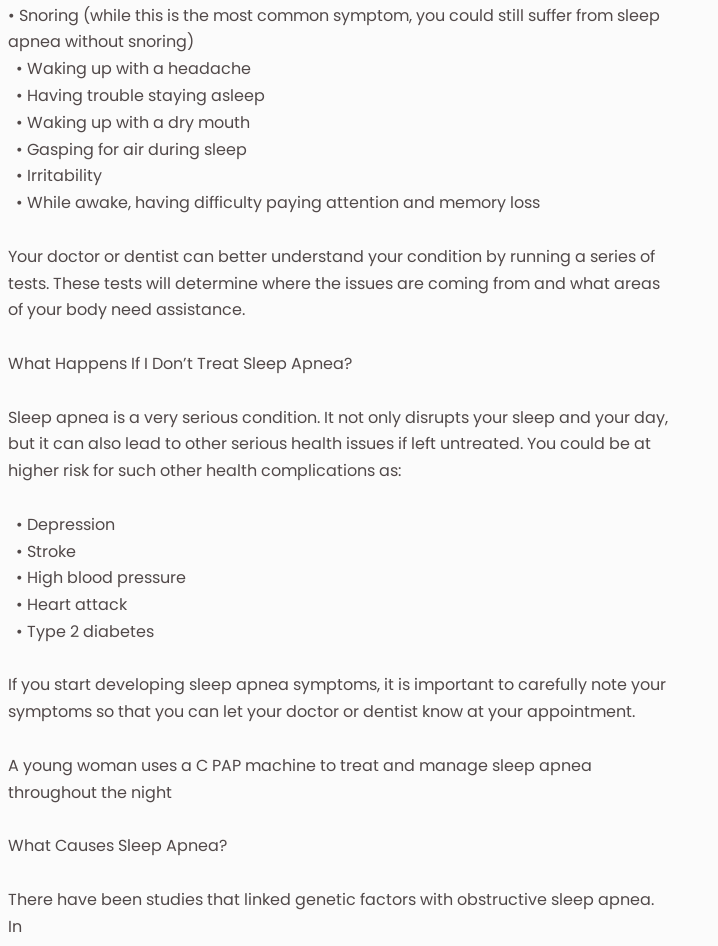• Snoring (while this is the most common symptom, you could still suffer from sleep apnea without snoring)
  • Waking up with a headache
  • Having trouble staying asleep
  • Waking up with a dry mouth
  • Gasping for air during sleep
  • Irritability
  • While awake, having difficulty paying attention and memory loss

Your doctor or dentist can better understand your condition by running a series of tests. These tests will determine where the issues are coming from and what areas of your body need assistance.

What Happens If I Don’t Treat Sleep Apnea?

Sleep apnea is a very serious condition. It not only disrupts your sleep and your day, but it can also lead to other serious health issues if left untreated. You could be at higher risk for such other health complications as:

  • Depression
  • Stroke
  • High blood pressure
  • Heart attack
  • Type 2 diabetes

If you start developing sleep apnea symptoms, it is important to carefully note your symptoms so that you can let your doctor or dentist know at your appointment.

A young woman uses a C PAP machine to treat and manage sleep apnea throughout the night

What Causes Sleep Apnea?

There have been studies that linked genetic factors with obstructive sleep apnea. In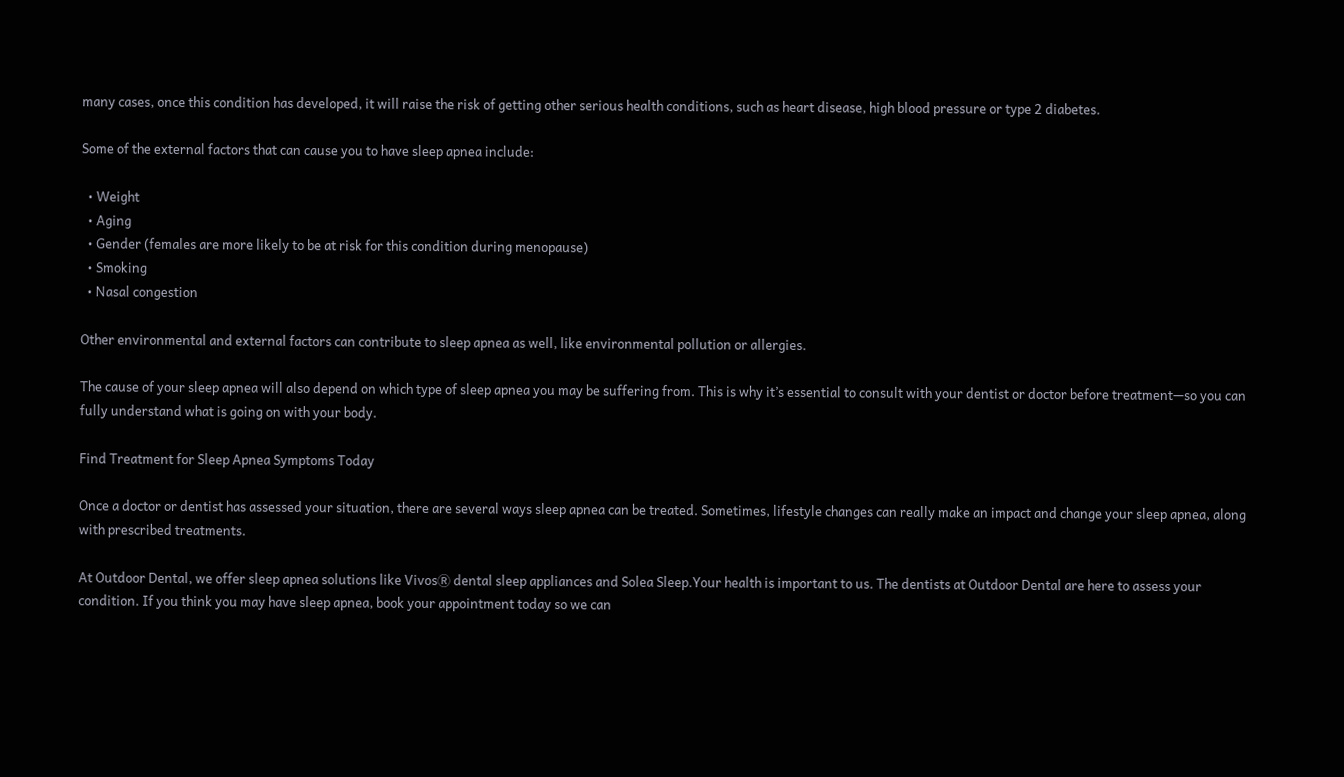many cases, once this condition has developed, it will raise the risk of getting other serious health conditions, such as heart disease, high blood pressure or type 2 diabetes.

Some of the external factors that can cause you to have sleep apnea include:

  • Weight
  • Aging
  • Gender (females are more likely to be at risk for this condition during menopause)
  • Smoking
  • Nasal congestion

Other environmental and external factors can contribute to sleep apnea as well, like environmental pollution or allergies.

The cause of your sleep apnea will also depend on which type of sleep apnea you may be suffering from. This is why it’s essential to consult with your dentist or doctor before treatment—so you can fully understand what is going on with your body.

Find Treatment for Sleep Apnea Symptoms Today

Once a doctor or dentist has assessed your situation, there are several ways sleep apnea can be treated. Sometimes, lifestyle changes can really make an impact and change your sleep apnea, along with prescribed treatments.

At Outdoor Dental, we offer sleep apnea solutions like VivosⓇ dental sleep appliances and Solea Sleep.Your health is important to us. The dentists at Outdoor Dental are here to assess your condition. If you think you may have sleep apnea, book your appointment today so we can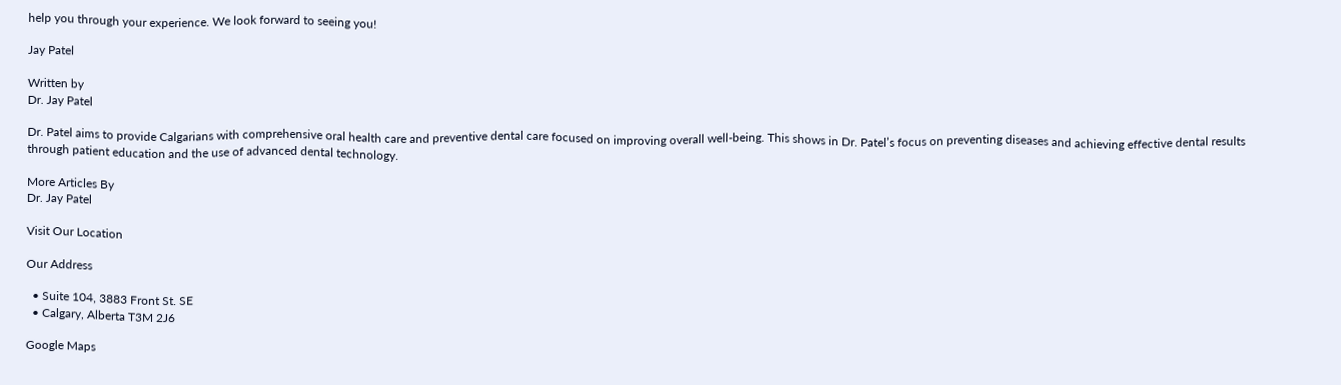help you through your experience. We look forward to seeing you!

Jay Patel

Written by
Dr. Jay Patel

Dr. Patel aims to provide Calgarians with comprehensive oral health care and preventive dental care focused on improving overall well-being. This shows in Dr. Patel’s focus on preventing diseases and achieving effective dental results through patient education and the use of advanced dental technology.

More Articles By
Dr. Jay Patel

Visit Our Location

Our Address

  • Suite 104, 3883 Front St. SE
  • Calgary, Alberta T3M 2J6

Google Maps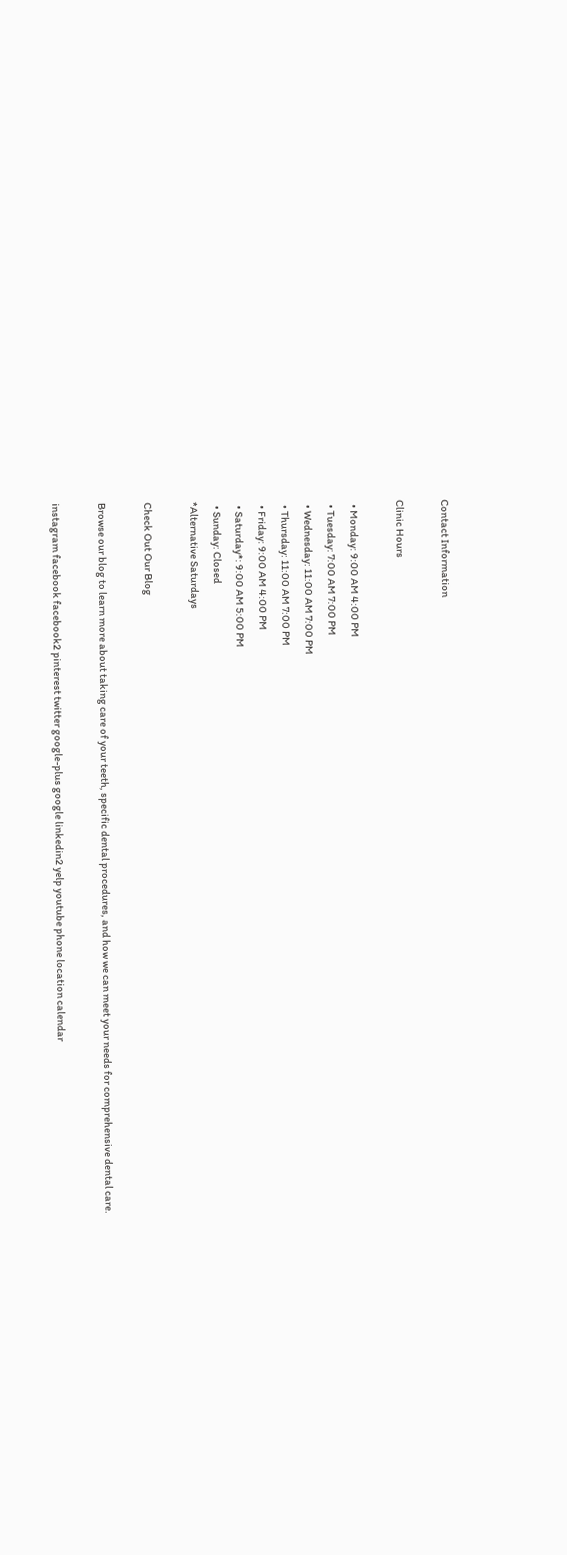Contact Information

Clinic Hours

  • Monday: 9:00 AM 4:00 PM
  • Tuesday: 7:00 AM 7:00 PM
  • Wednesday: 11:00 AM 7:00 PM
  • Thursday: 11:00 AM 7:00 PM
  • Friday: 9:00 AM 4:00 PM
  • Saturday*: 9:00 AM 5:00 PM
  • Sunday: Closed
*Alternative Saturdays

Check Out Our Blog

Browse our blog to learn more about taking care of your teeth, specific dental procedures, and how we can meet your needs for comprehensive dental care.

instagram facebook facebook2 pinterest twitter google-plus google linkedin2 yelp youtube phone location calendar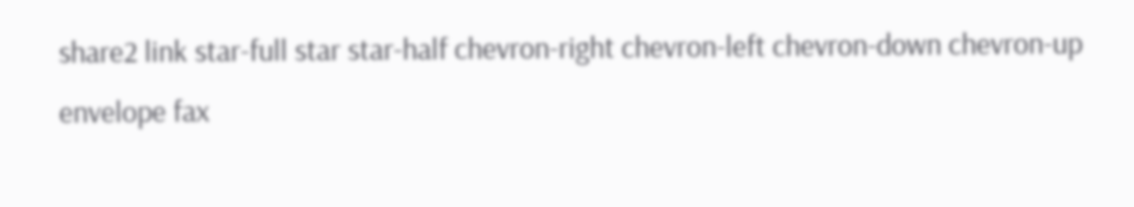share2 link star-full star star-half chevron-right chevron-left chevron-down chevron-up envelope fax